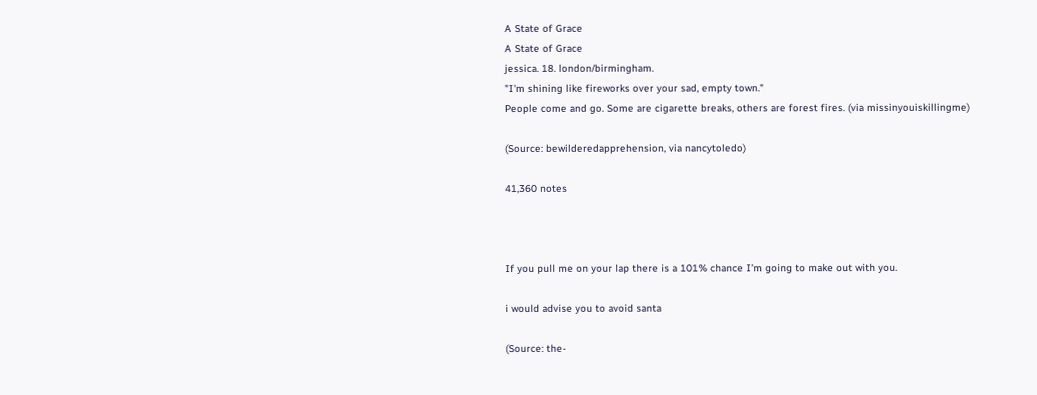A State of Grace
A State of Grace
jessica. 18. london/birmingham.
"I'm shining like fireworks over your sad, empty town."
People come and go. Some are cigarette breaks, others are forest fires. (via missinyouiskillingme)

(Source: bewilderedapprehension, via nancytoledo)

41,360 notes



If you pull me on your lap there is a 101% chance I’m going to make out with you.

i would advise you to avoid santa

(Source: the-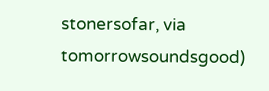stonersofar, via tomorrowsoundsgood)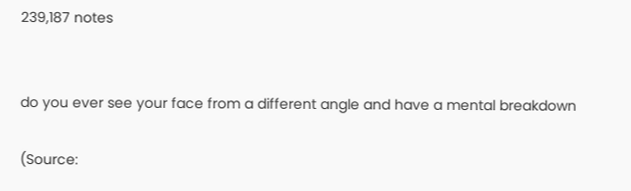239,187 notes


do you ever see your face from a different angle and have a mental breakdown

(Source: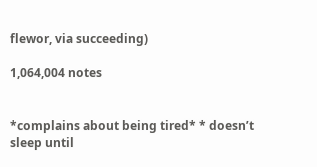flewor, via succeeding)

1,064,004 notes


*complains about being tired* * doesn’t sleep until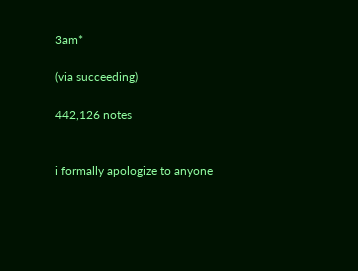3am*

(via succeeding)

442,126 notes


i formally apologize to anyone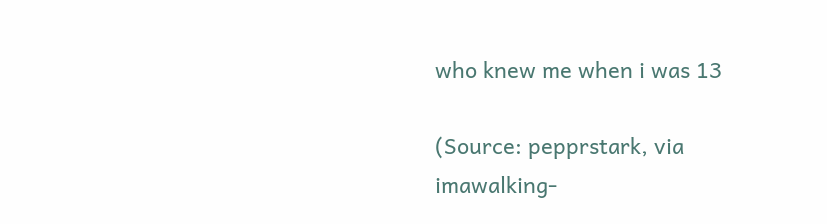who knew me when i was 13

(Source: pepprstark, via imawalking-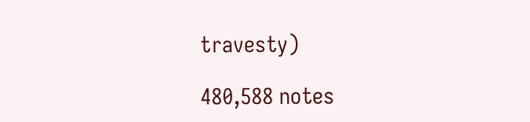travesty)

480,588 notes